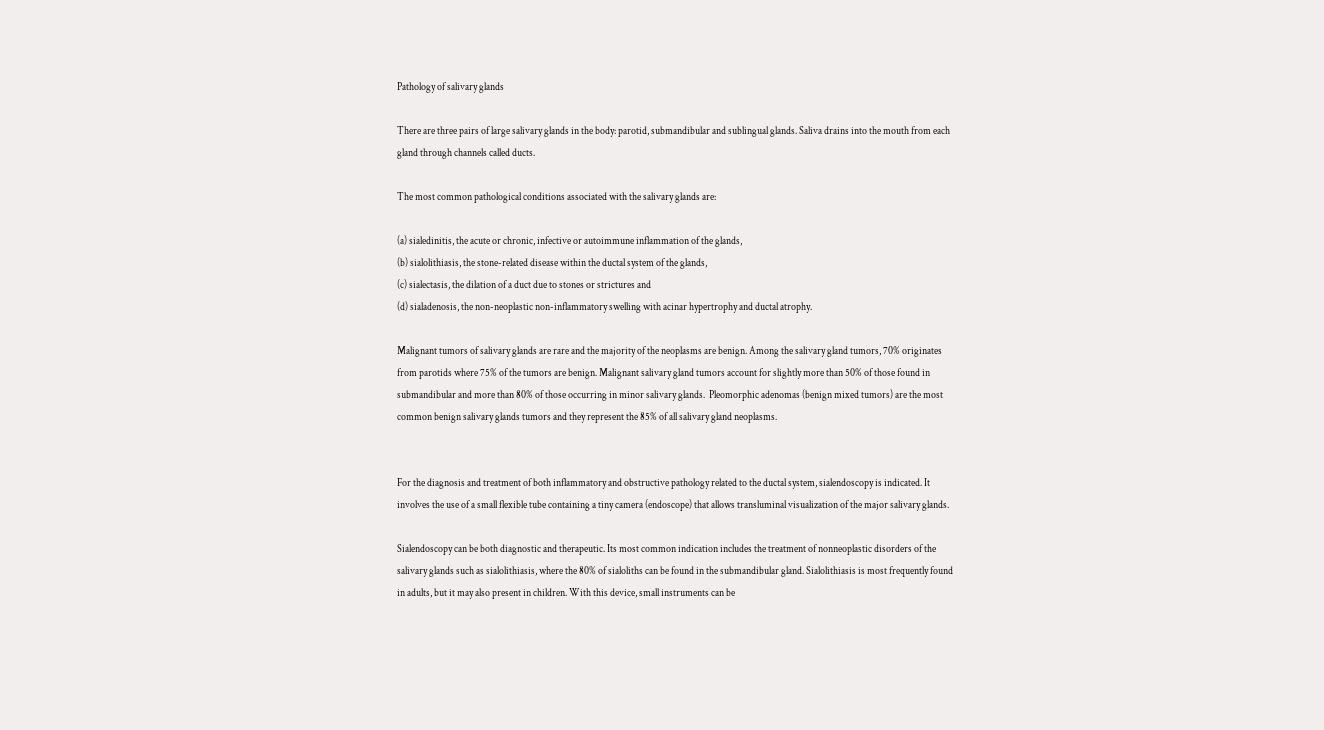Pathology of salivary glands

There are three pairs of large salivary glands in the body: parotid, submandibular and sublingual glands. Saliva drains into the mouth from each gland through channels called ducts.

The most common pathological conditions associated with the salivary glands are:

(a) sialedinitis, the acute or chronic, infective or autoimmune inflammation of the glands,
(b) sialolithiasis, the stone-related disease within the ductal system of the glands,
(c) sialectasis, the dilation of a duct due to stones or strictures and
(d) sialadenosis, the non-neoplastic non-inflammatory swelling with acinar hypertrophy and ductal atrophy.

Malignant tumors of salivary glands are rare and the majority of the neoplasms are benign. Among the salivary gland tumors, 70% originates from parotids where 75% of the tumors are benign. Malignant salivary gland tumors account for slightly more than 50% of those found in submandibular and more than 80% of those occurring in minor salivary glands.  Pleomorphic adenomas (benign mixed tumors) are the most common benign salivary glands tumors and they represent the 85% of all salivary gland neoplasms.


For the diagnosis and treatment of both inflammatory and obstructive pathology related to the ductal system, sialendoscopy is indicated. It involves the use of a small flexible tube containing a tiny camera (endoscope) that allows transluminal visualization of the major salivary glands.

Sialendoscopy can be both diagnostic and therapeutic. Its most common indication includes the treatment of nonneoplastic disorders of the salivary glands such as sialolithiasis, where the 80% of sialoliths can be found in the submandibular gland. Sialolithiasis is most frequently found in adults, but it may also present in children. With this device, small instruments can be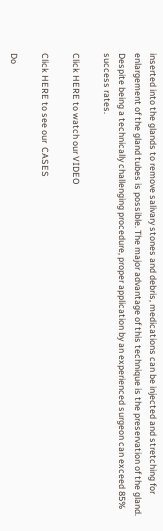inserted into the glands to remove salivary stones and debris, medications can be injected and stretching for enlargement of the gland tubes is possible. The major advantage of this technique is the preservation of the gland. Despite being a technically challenging procedure, proper application by an experienced surgeon can exceed 85% success rates.

Click HERE to watch our VIDEO

Click HERE to see our  CASES

Do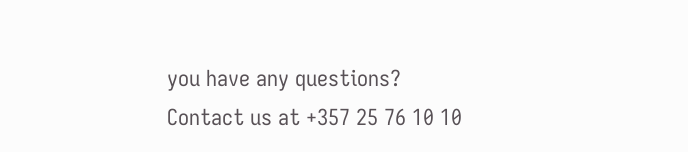you have any questions?
Contact us at +357 25 76 10 10